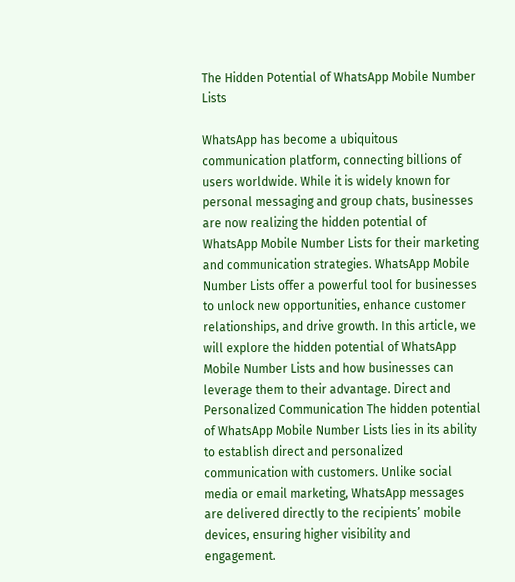The Hidden Potential of WhatsApp Mobile Number Lists

WhatsApp has become a ubiquitous communication platform, connecting billions of users worldwide. While it is widely known for personal messaging and group chats, businesses are now realizing the hidden potential of WhatsApp Mobile Number Lists for their marketing and communication strategies. WhatsApp Mobile Number Lists offer a powerful tool for businesses to unlock new opportunities, enhance customer relationships, and drive growth. In this article, we will explore the hidden potential of WhatsApp Mobile Number Lists and how businesses can leverage them to their advantage. Direct and Personalized Communication The hidden potential of WhatsApp Mobile Number Lists lies in its ability to establish direct and personalized communication with customers. Unlike social media or email marketing, WhatsApp messages are delivered directly to the recipients’ mobile devices, ensuring higher visibility and engagement.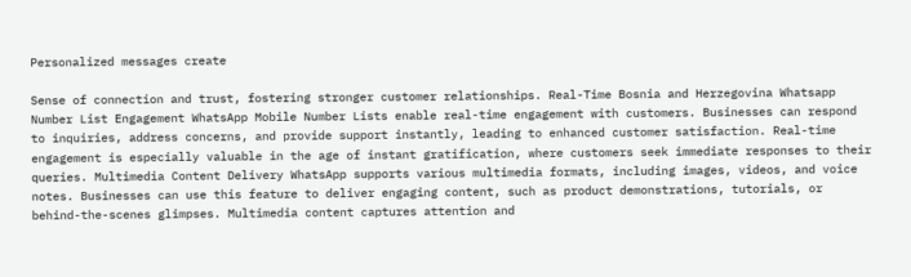Personalized messages create

Sense of connection and trust, fostering stronger customer relationships. Real-Time Bosnia and Herzegovina Whatsapp Number List Engagement WhatsApp Mobile Number Lists enable real-time engagement with customers. Businesses can respond to inquiries, address concerns, and provide support instantly, leading to enhanced customer satisfaction. Real-time engagement is especially valuable in the age of instant gratification, where customers seek immediate responses to their queries. Multimedia Content Delivery WhatsApp supports various multimedia formats, including images, videos, and voice notes. Businesses can use this feature to deliver engaging content, such as product demonstrations, tutorials, or behind-the-scenes glimpses. Multimedia content captures attention and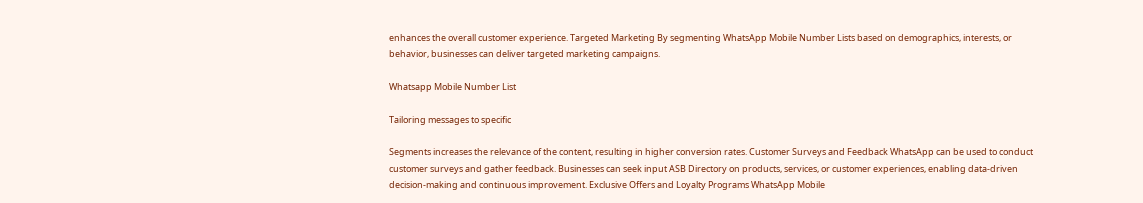enhances the overall customer experience. Targeted Marketing By segmenting WhatsApp Mobile Number Lists based on demographics, interests, or behavior, businesses can deliver targeted marketing campaigns.

Whatsapp Mobile Number List

Tailoring messages to specific

Segments increases the relevance of the content, resulting in higher conversion rates. Customer Surveys and Feedback WhatsApp can be used to conduct customer surveys and gather feedback. Businesses can seek input ASB Directory on products, services, or customer experiences, enabling data-driven decision-making and continuous improvement. Exclusive Offers and Loyalty Programs WhatsApp Mobile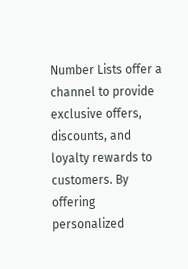Number Lists offer a channel to provide exclusive offers, discounts, and loyalty rewards to customers. By offering personalized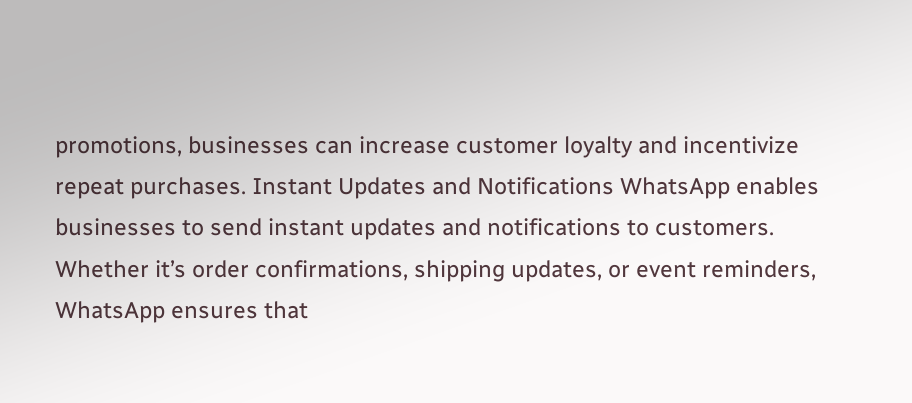promotions, businesses can increase customer loyalty and incentivize repeat purchases. Instant Updates and Notifications WhatsApp enables businesses to send instant updates and notifications to customers. Whether it’s order confirmations, shipping updates, or event reminders, WhatsApp ensures that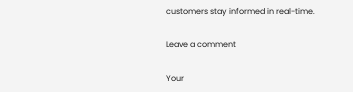customers stay informed in real-time.

Leave a comment

Your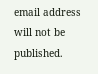email address will not be published.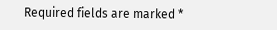Required fields are marked *